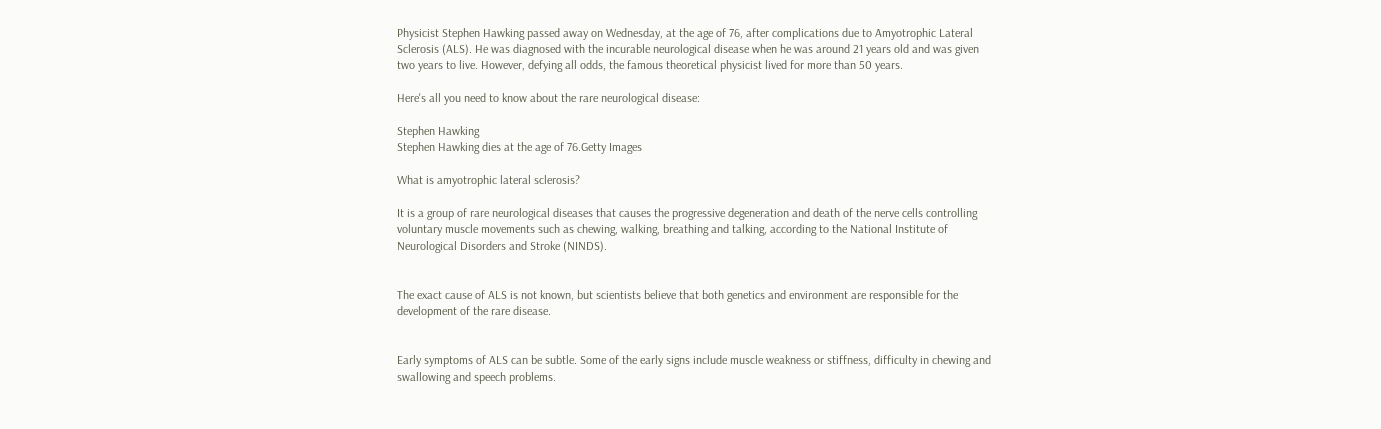Physicist Stephen Hawking passed away on Wednesday, at the age of 76, after complications due to Amyotrophic Lateral Sclerosis (ALS). He was diagnosed with the incurable neurological disease when he was around 21 years old and was given two years to live. However, defying all odds, the famous theoretical physicist lived for more than 50 years.

Here's all you need to know about the rare neurological disease:

Stephen Hawking
Stephen Hawking dies at the age of 76.Getty Images

What is amyotrophic lateral sclerosis?

It is a group of rare neurological diseases that causes the progressive degeneration and death of the nerve cells controlling voluntary muscle movements such as chewing, walking, breathing and talking, according to the National Institute of Neurological Disorders and Stroke (NINDS).


The exact cause of ALS is not known, but scientists believe that both genetics and environment are responsible for the development of the rare disease.


Early symptoms of ALS can be subtle. Some of the early signs include muscle weakness or stiffness, difficulty in chewing and swallowing and speech problems.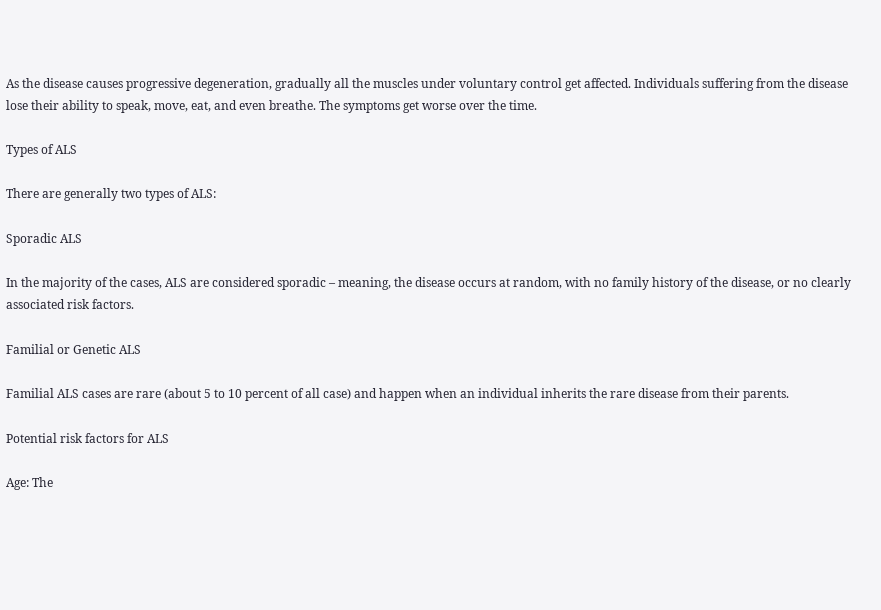As the disease causes progressive degeneration, gradually all the muscles under voluntary control get affected. Individuals suffering from the disease lose their ability to speak, move, eat, and even breathe. The symptoms get worse over the time.

Types of ALS

There are generally two types of ALS:

Sporadic ALS

In the majority of the cases, ALS are considered sporadic – meaning, the disease occurs at random, with no family history of the disease, or no clearly associated risk factors.

Familial or Genetic ALS

Familial ALS cases are rare (about 5 to 10 percent of all case) and happen when an individual inherits the rare disease from their parents.

Potential risk factors for ALS

Age: The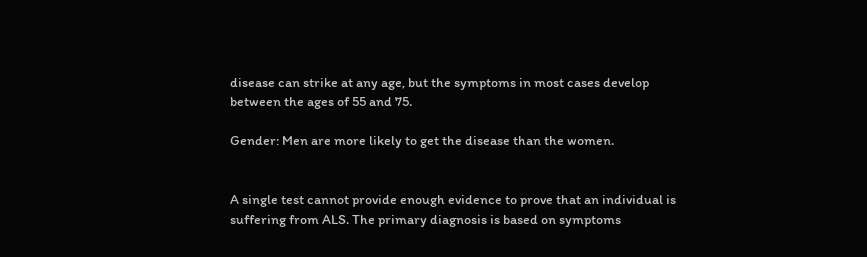disease can strike at any age, but the symptoms in most cases develop between the ages of 55 and 75.

Gender: Men are more likely to get the disease than the women.


A single test cannot provide enough evidence to prove that an individual is suffering from ALS. The primary diagnosis is based on symptoms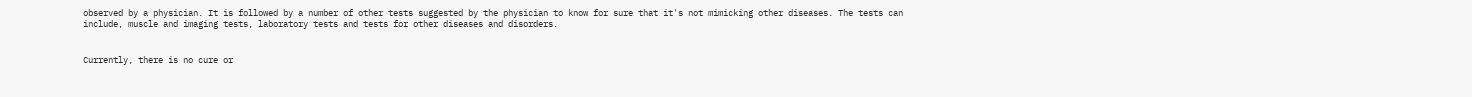observed by a physician. It is followed by a number of other tests suggested by the physician to know for sure that it's not mimicking other diseases. The tests can include, muscle and imaging tests, laboratory tests and tests for other diseases and disorders.


Currently, there is no cure or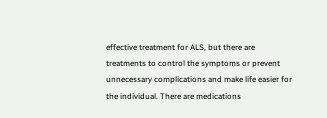effective treatment for ALS, but there are treatments to control the symptoms or prevent unnecessary complications and make life easier for the individual. There are medications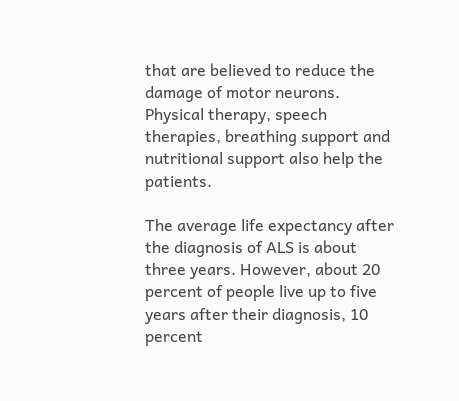that are believed to reduce the damage of motor neurons. Physical therapy, speech therapies, breathing support and nutritional support also help the patients.

The average life expectancy after the diagnosis of ALS is about three years. However, about 20 percent of people live up to five years after their diagnosis, 10 percent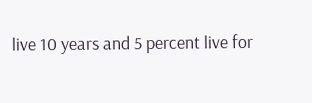live 10 years and 5 percent live for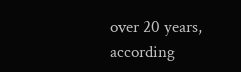over 20 years, according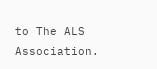to The ALS Association.